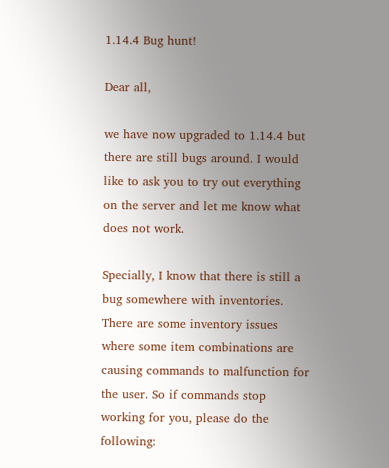1.14.4 Bug hunt!

Dear all,

we have now upgraded to 1.14.4 but there are still bugs around. I would like to ask you to try out everything on the server and let me know what does not work.

Specially, I know that there is still a bug somewhere with inventories. There are some inventory issues where some item combinations are causing commands to malfunction for the user. So if commands stop working for you, please do the following: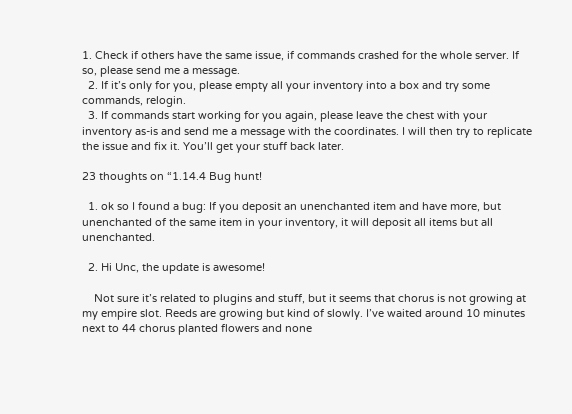1. Check if others have the same issue, if commands crashed for the whole server. If so, please send me a message.
  2. If it’s only for you, please empty all your inventory into a box and try some commands, relogin.
  3. If commands start working for you again, please leave the chest with your inventory as-is and send me a message with the coordinates. I will then try to replicate the issue and fix it. You’ll get your stuff back later.

23 thoughts on “1.14.4 Bug hunt!

  1. ok so I found a bug: If you deposit an unenchanted item and have more, but unenchanted of the same item in your inventory, it will deposit all items but all unenchanted.

  2. Hi Unc, the update is awesome!

    Not sure it’s related to plugins and stuff, but it seems that chorus is not growing at my empire slot. Reeds are growing but kind of slowly. I’ve waited around 10 minutes next to 44 chorus planted flowers and none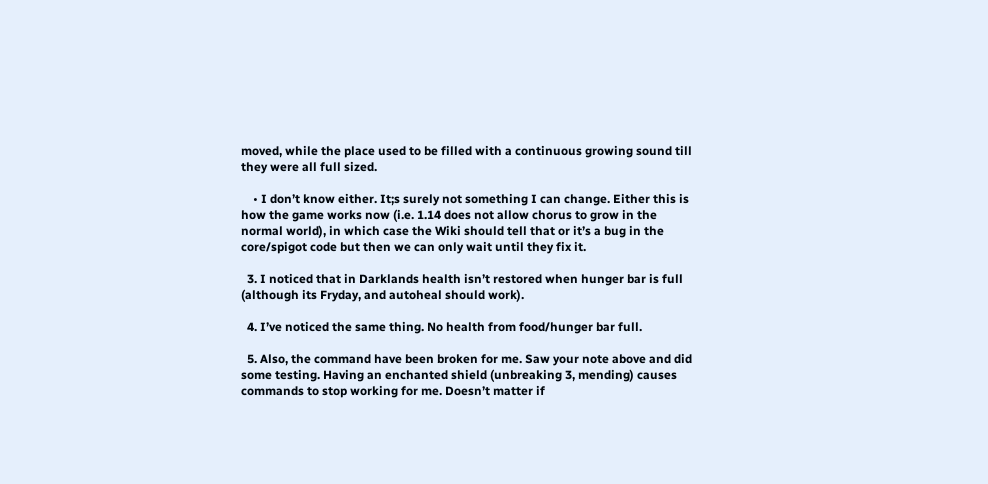moved, while the place used to be filled with a continuous growing sound till they were all full sized.

    • I don’t know either. It;s surely not something I can change. Either this is how the game works now (i.e. 1.14 does not allow chorus to grow in the normal world), in which case the Wiki should tell that or it’s a bug in the core/spigot code but then we can only wait until they fix it.

  3. I noticed that in Darklands health isn’t restored when hunger bar is full (although its Fryday, and autoheal should work).

  4. I’ve noticed the same thing. No health from food/hunger bar full.

  5. Also, the command have been broken for me. Saw your note above and did some testing. Having an enchanted shield (unbreaking 3, mending) causes commands to stop working for me. Doesn’t matter if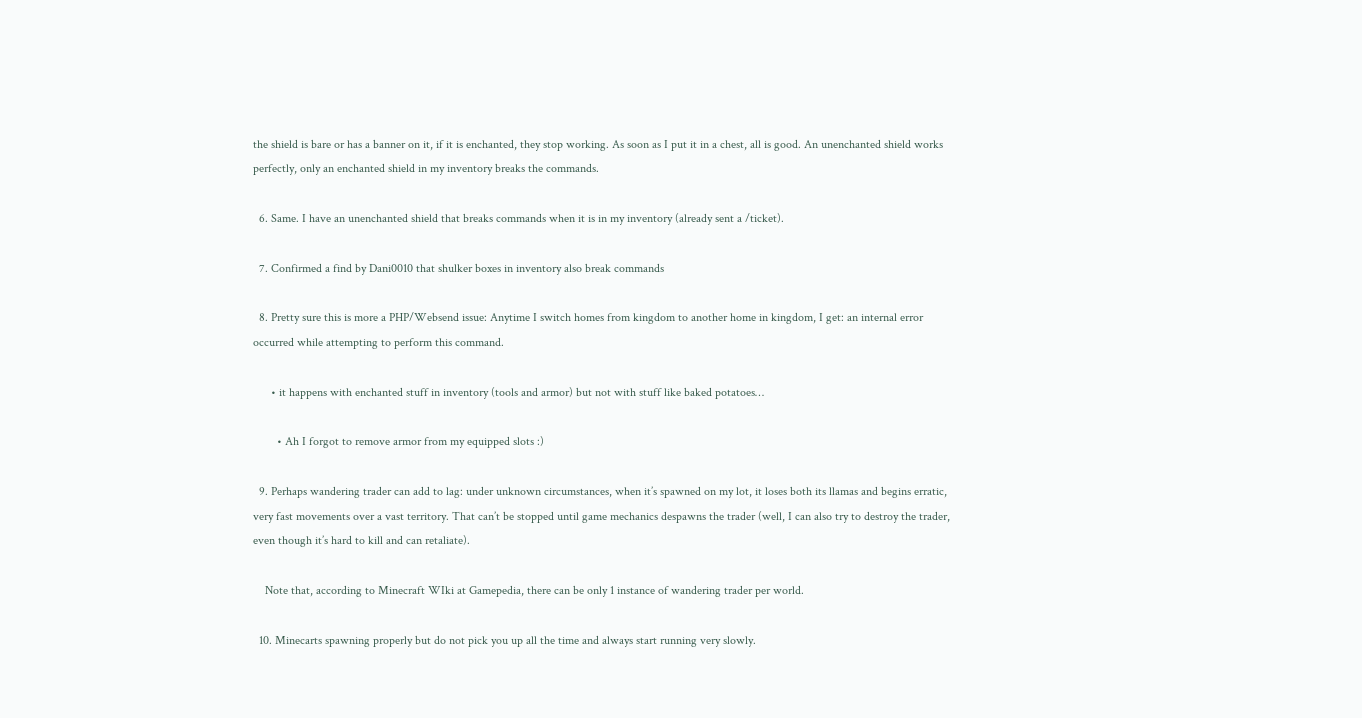the shield is bare or has a banner on it, if it is enchanted, they stop working. As soon as I put it in a chest, all is good. An unenchanted shield works perfectly, only an enchanted shield in my inventory breaks the commands.

  6. Same. I have an unenchanted shield that breaks commands when it is in my inventory (already sent a /ticket).

  7. Confirmed a find by Dani0010 that shulker boxes in inventory also break commands

  8. Pretty sure this is more a PHP/Websend issue: Anytime I switch homes from kingdom to another home in kingdom, I get: an internal error occurred while attempting to perform this command.

      • it happens with enchanted stuff in inventory (tools and armor) but not with stuff like baked potatoes…

        • Ah I forgot to remove armor from my equipped slots :)

  9. Perhaps wandering trader can add to lag: under unknown circumstances, when it’s spawned on my lot, it loses both its llamas and begins erratic, very fast movements over a vast territory. That can’t be stopped until game mechanics despawns the trader (well, I can also try to destroy the trader, even though it’s hard to kill and can retaliate).

    Note that, according to Minecraft WIki at Gamepedia, there can be only 1 instance of wandering trader per world.

  10. Minecarts spawning properly but do not pick you up all the time and always start running very slowly.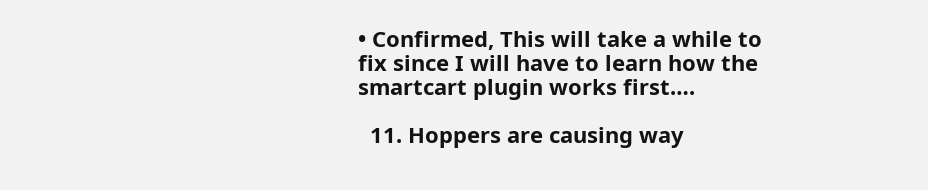• Confirmed, This will take a while to fix since I will have to learn how the smartcart plugin works first….

  11. Hoppers are causing way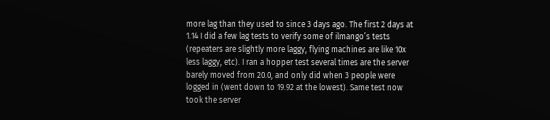more lag than they used to since 3 days ago. The first 2 days at 1.14 I did a few lag tests to verify some of ilmango’s tests (repeaters are slightly more laggy, flying machines are like 10x less laggy, etc). I ran a hopper test several times are the server barely moved from 20.0, and only did when 3 people were logged in (went down to 19.92 at the lowest). Same test now took the server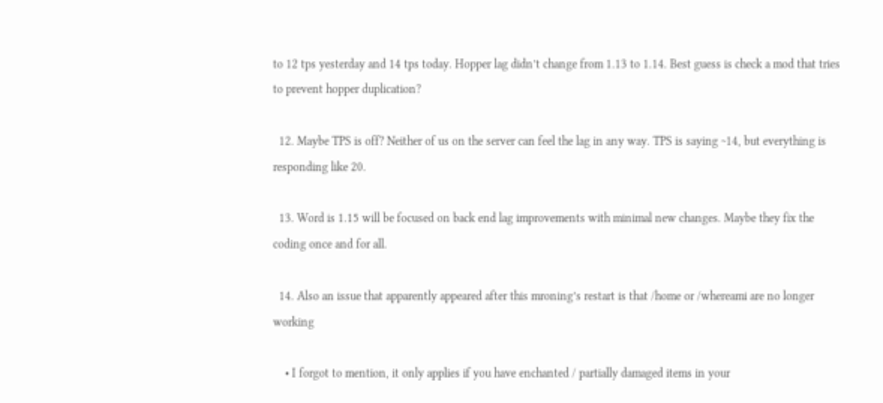to 12 tps yesterday and 14 tps today. Hopper lag didn’t change from 1.13 to 1.14. Best guess is check a mod that tries to prevent hopper duplication?

  12. Maybe TPS is off? Neither of us on the server can feel the lag in any way. TPS is saying ~14, but everything is responding like 20.

  13. Word is 1.15 will be focused on back end lag improvements with minimal new changes. Maybe they fix the coding once and for all.

  14. Also an issue that apparently appeared after this mroning’s restart is that /home or /whereami are no longer working

    • I forgot to mention, it only applies if you have enchanted / partially damaged items in your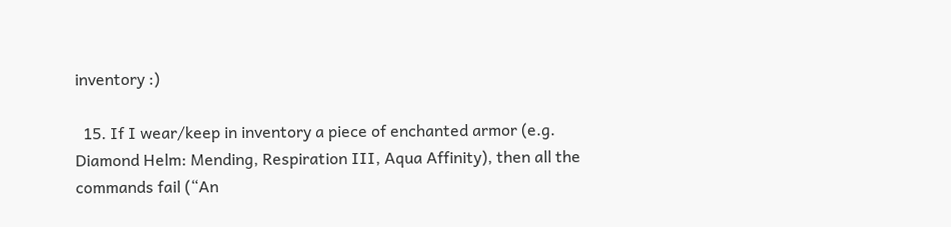inventory :)

  15. If I wear/keep in inventory a piece of enchanted armor (e.g. Diamond Helm: Mending, Respiration III, Aqua Affinity), then all the commands fail (“An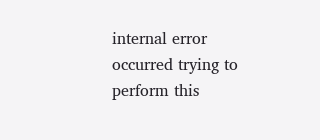internal error occurred trying to perform this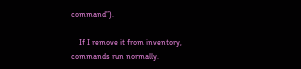command”).

    If I remove it from inventory, commands run normally.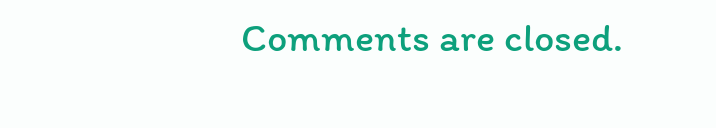Comments are closed.